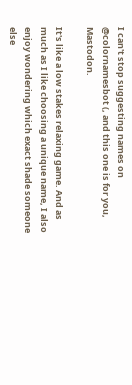I can't stop suggesting names on @colornamesbot (, and this one is for you, Mastodon.

It's like a low stakes relaxing game. And as much as I like choosing a unique name, I also enjoy wondering which exact shade someone else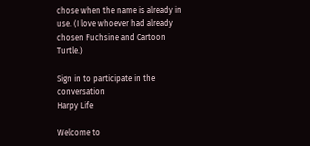chose when the name is already in use. (I love whoever had already chosen Fuchsine and Cartoon Turtle.)

Sign in to participate in the conversation
Harpy Life

Welcome to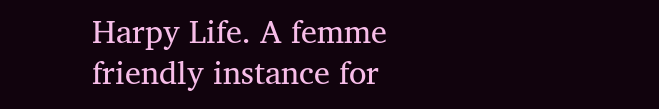Harpy Life. A femme friendly instance for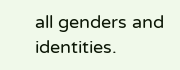all genders and identities.